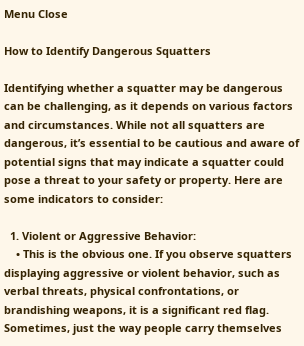Menu Close

How to Identify Dangerous Squatters

Identifying whether a squatter may be dangerous can be challenging, as it depends on various factors and circumstances. While not all squatters are dangerous, it’s essential to be cautious and aware of potential signs that may indicate a squatter could pose a threat to your safety or property. Here are some indicators to consider:

  1. Violent or Aggressive Behavior:
    • This is the obvious one. If you observe squatters displaying aggressive or violent behavior, such as verbal threats, physical confrontations, or brandishing weapons, it is a significant red flag. Sometimes, just the way people carry themselves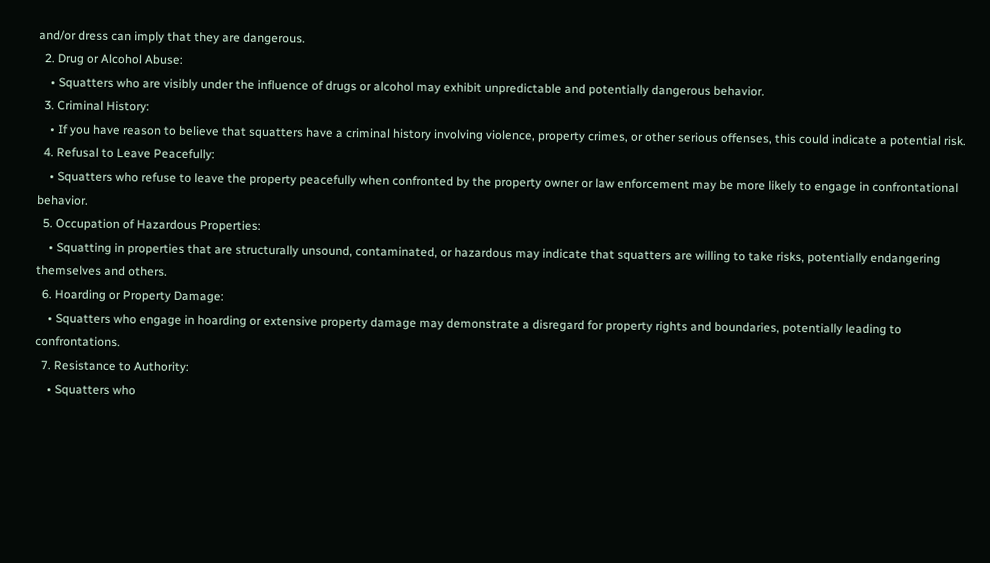and/or dress can imply that they are dangerous.
  2. Drug or Alcohol Abuse:
    • Squatters who are visibly under the influence of drugs or alcohol may exhibit unpredictable and potentially dangerous behavior.
  3. Criminal History:
    • If you have reason to believe that squatters have a criminal history involving violence, property crimes, or other serious offenses, this could indicate a potential risk.
  4. Refusal to Leave Peacefully:
    • Squatters who refuse to leave the property peacefully when confronted by the property owner or law enforcement may be more likely to engage in confrontational behavior.
  5. Occupation of Hazardous Properties:
    • Squatting in properties that are structurally unsound, contaminated, or hazardous may indicate that squatters are willing to take risks, potentially endangering themselves and others.
  6. Hoarding or Property Damage:
    • Squatters who engage in hoarding or extensive property damage may demonstrate a disregard for property rights and boundaries, potentially leading to confrontations.
  7. Resistance to Authority:
    • Squatters who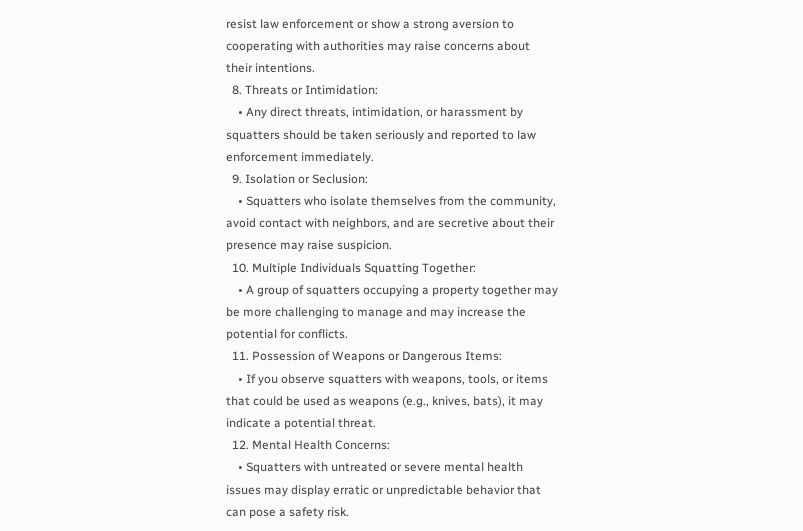resist law enforcement or show a strong aversion to cooperating with authorities may raise concerns about their intentions.
  8. Threats or Intimidation:
    • Any direct threats, intimidation, or harassment by squatters should be taken seriously and reported to law enforcement immediately.
  9. Isolation or Seclusion:
    • Squatters who isolate themselves from the community, avoid contact with neighbors, and are secretive about their presence may raise suspicion.
  10. Multiple Individuals Squatting Together:
    • A group of squatters occupying a property together may be more challenging to manage and may increase the potential for conflicts.
  11. Possession of Weapons or Dangerous Items:
    • If you observe squatters with weapons, tools, or items that could be used as weapons (e.g., knives, bats), it may indicate a potential threat.
  12. Mental Health Concerns:
    • Squatters with untreated or severe mental health issues may display erratic or unpredictable behavior that can pose a safety risk.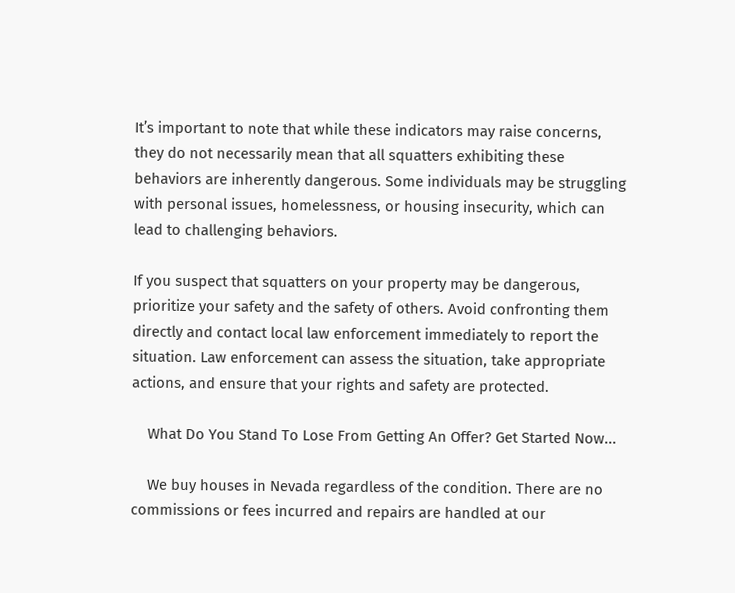It’s important to note that while these indicators may raise concerns, they do not necessarily mean that all squatters exhibiting these behaviors are inherently dangerous. Some individuals may be struggling with personal issues, homelessness, or housing insecurity, which can lead to challenging behaviors.

If you suspect that squatters on your property may be dangerous, prioritize your safety and the safety of others. Avoid confronting them directly and contact local law enforcement immediately to report the situation. Law enforcement can assess the situation, take appropriate actions, and ensure that your rights and safety are protected.

    What Do You Stand To Lose From Getting An Offer? Get Started Now...

    We buy houses in Nevada regardless of the condition. There are no commissions or fees incurred and repairs are handled at our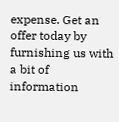expense. Get an offer today by furnishing us with a bit of information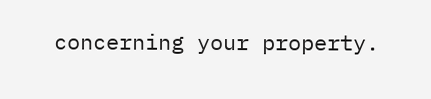concerning your property.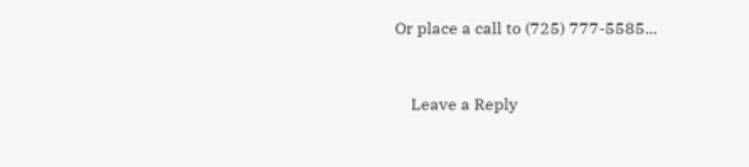Or place a call to (725) 777-5585...



    Leave a Reply